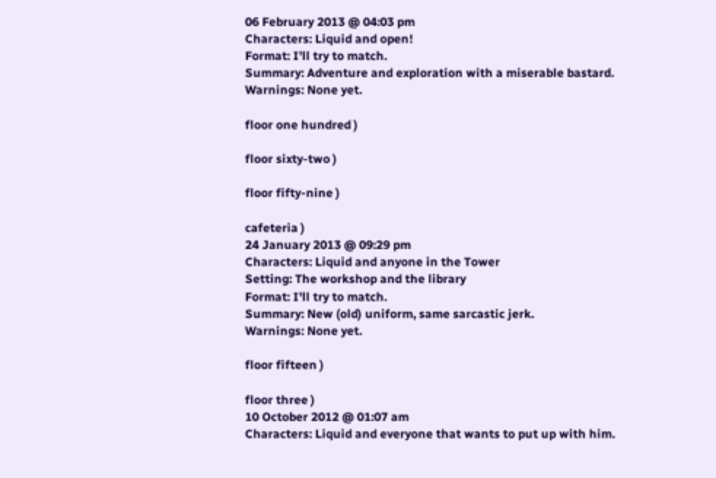06 February 2013 @ 04:03 pm
Characters: Liquid and open!
Format: I'll try to match.
Summary: Adventure and exploration with a miserable bastard.
Warnings: None yet.

floor one hundred )

floor sixty-two )

floor fifty-nine )

cafeteria )
24 January 2013 @ 09:29 pm
Characters: Liquid and anyone in the Tower
Setting: The workshop and the library
Format: I'll try to match.
Summary: New (old) uniform, same sarcastic jerk.
Warnings: None yet.

floor fifteen )

floor three )
10 October 2012 @ 01:07 am
Characters: Liquid and everyone that wants to put up with him.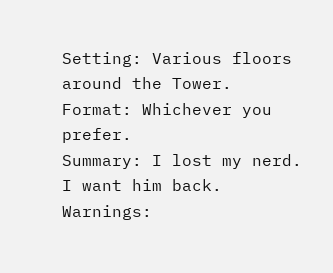Setting: Various floors around the Tower.
Format: Whichever you prefer.
Summary: I lost my nerd. I want him back.
Warnings: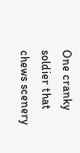One cranky soldier that chews scenery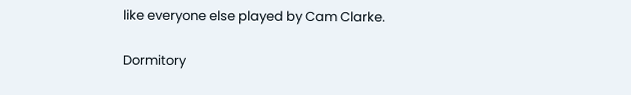like everyone else played by Cam Clarke.

Dormitory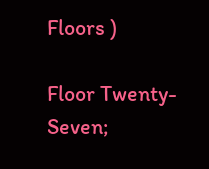Floors )

Floor Twenty-Seven;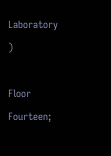Laboratory )

Floor Fourteen;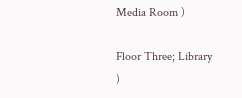Media Room )

Floor Three; Library )